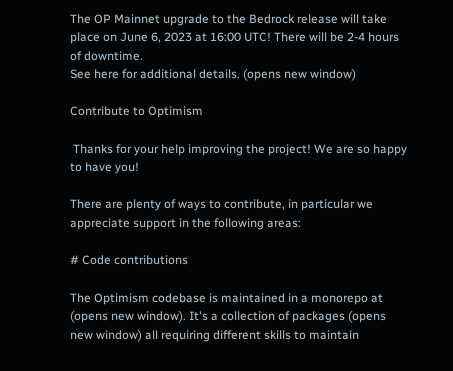The OP Mainnet upgrade to the Bedrock release will take place on June 6, 2023 at 16:00 UTC! There will be 2-4 hours of downtime.
See here for additional details. (opens new window)

Contribute to Optimism

 Thanks for your help improving the project! We are so happy to have you!

There are plenty of ways to contribute, in particular we appreciate support in the following areas:

# Code contributions

The Optimism codebase is maintained in a monorepo at (opens new window). It's a collection of packages (opens new window) all requiring different skills to maintain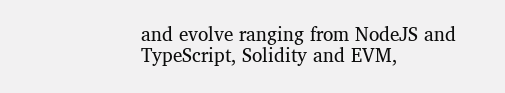and evolve ranging from NodeJS and TypeScript, Solidity and EVM,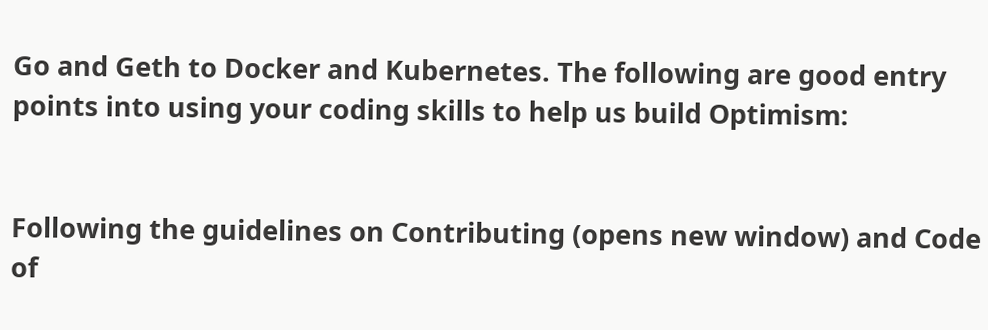Go and Geth to Docker and Kubernetes. The following are good entry points into using your coding skills to help us build Optimism:


Following the guidelines on Contributing (opens new window) and Code of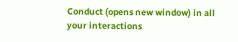Conduct (opens new window) in all your interactions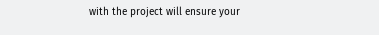with the project will ensure your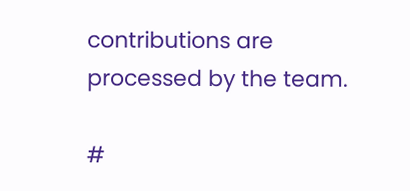contributions are processed by the team.

#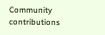Community contributions